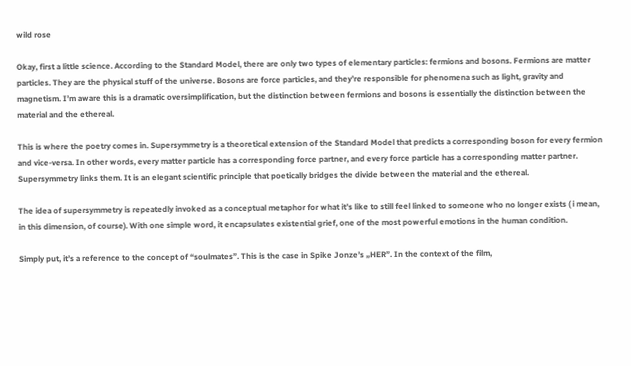wild rose

Okay, first a little science. According to the Standard Model, there are only two types of elementary particles: fermions and bosons. Fermions are matter particles. They are the physical stuff of the universe. Bosons are force particles, and they’re responsible for phenomena such as light, gravity and magnetism. I’m aware this is a dramatic oversimplification, but the distinction between fermions and bosons is essentially the distinction between the material and the ethereal.

This is where the poetry comes in. Supersymmetry is a theoretical extension of the Standard Model that predicts a corresponding boson for every fermion and vice-versa. In other words, every matter particle has a corresponding force partner, and every force particle has a corresponding matter partner. Supersymmetry links them. It is an elegant scientific principle that poetically bridges the divide between the material and the ethereal.

The idea of supersymmetry is repeatedly invoked as a conceptual metaphor for what it’s like to still feel linked to someone who no longer exists ( i mean, in this dimension, of course). With one simple word, it encapsulates existential grief, one of the most powerful emotions in the human condition.

Simply put, it’s a reference to the concept of “soulmates”. This is the case in Spike Jonze’s „HER”. In the context of the film,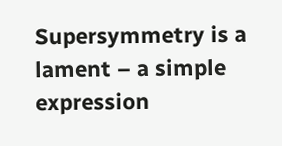Supersymmetry is a lament – a simple expression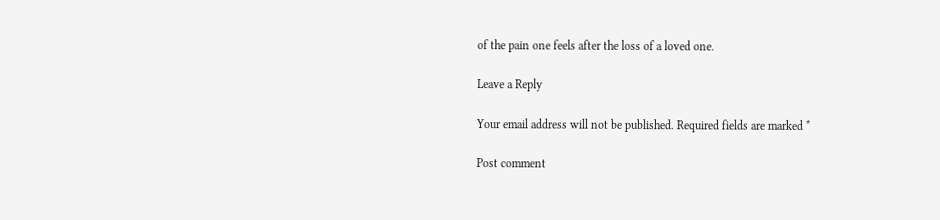of the pain one feels after the loss of a loved one.

Leave a Reply

Your email address will not be published. Required fields are marked *

Post comment